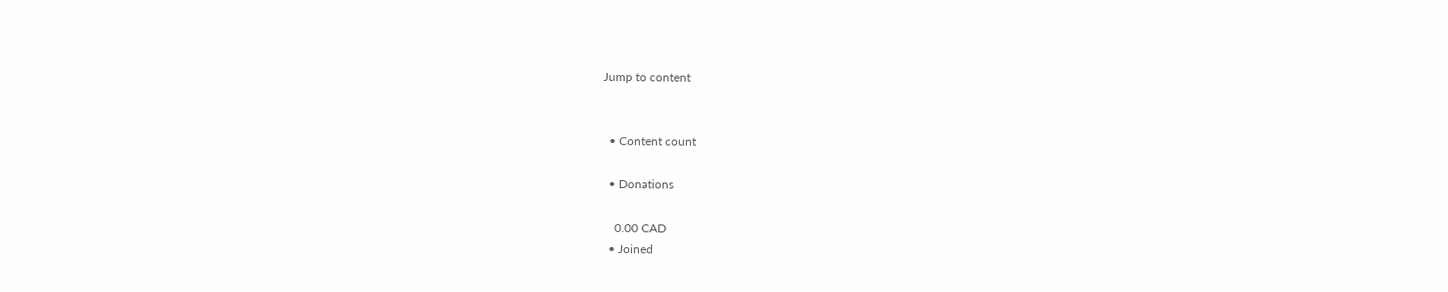Jump to content


  • Content count

  • Donations

    0.00 CAD
  • Joined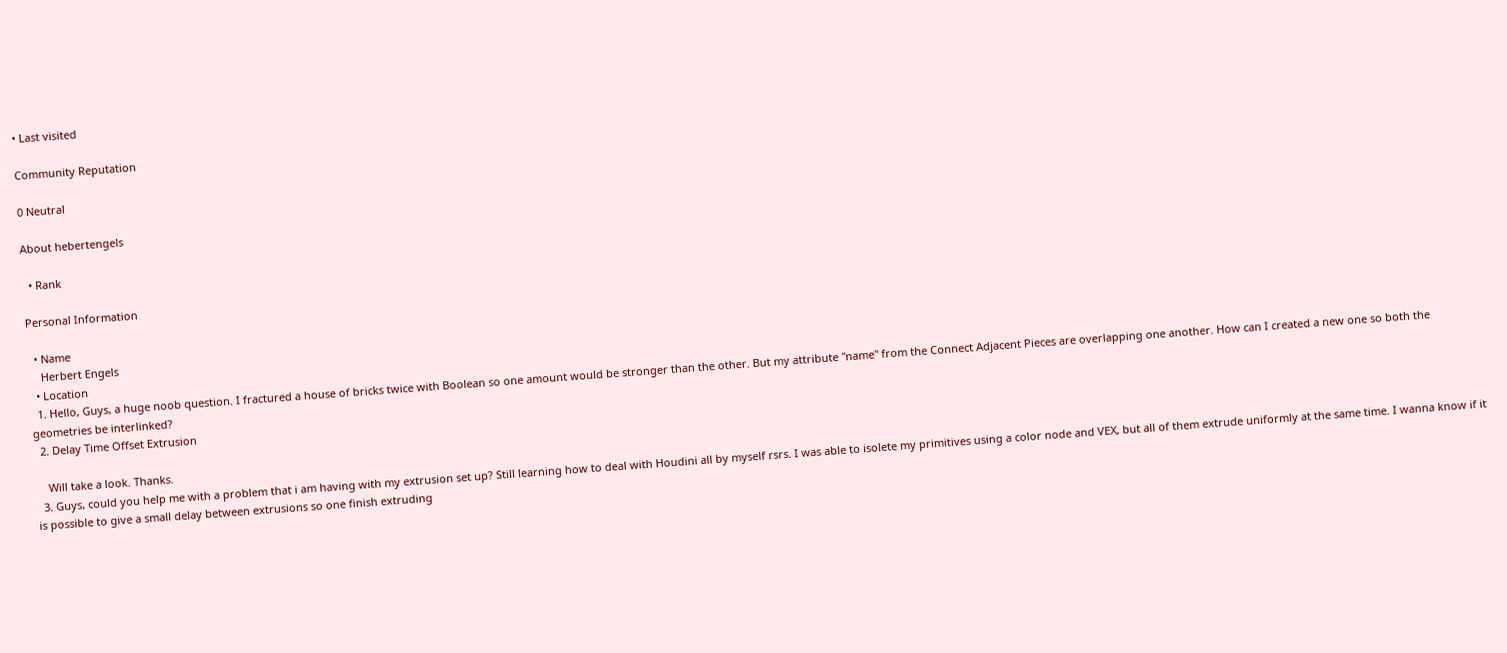• Last visited

Community Reputation

0 Neutral

About hebertengels

  • Rank

Personal Information

  • Name
    Herbert Engels
  • Location
  1. Hello, Guys, a huge noob question. I fractured a house of bricks twice with Boolean so one amount would be stronger than the other. But my attribute "name" from the Connect Adjacent Pieces are overlapping one another. How can I created a new one so both the geometries be interlinked?
  2. Delay Time Offset Extrusion

    Will take a look. Thanks.
  3. Guys, could you help me with a problem that i am having with my extrusion set up? Still learning how to deal with Houdini all by myself rsrs. I was able to isolete my primitives using a color node and VEX, but all of them extrude uniformly at the same time. I wanna know if it is possible to give a small delay between extrusions so one finish extruding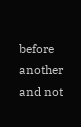before another and not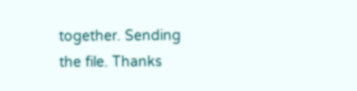together. Sending the file. Thanks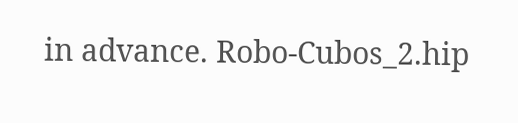in advance. Robo-Cubos_2.hip